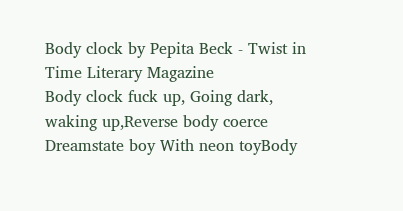Body clock by Pepita Beck - Twist in Time Literary Magazine
Body clock fuck up, Going dark, waking up,Reverse body coerce Dreamstate boy With neon toyBody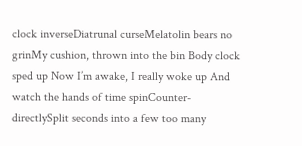clock inverseDiatrunal curseMelatolin bears no grinMy cushion, thrown into the bin Body clock sped up Now I’m awake, I really woke up And watch the hands of time spinCounter-directlySplit seconds into a few too many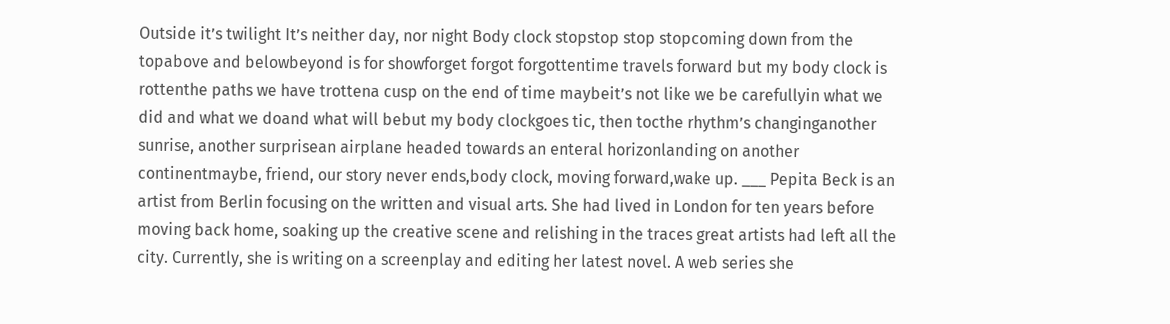Outside it’s twilight It’s neither day, nor night Body clock stopstop stop stopcoming down from the topabove and belowbeyond is for showforget forgot forgottentime travels forward but my body clock is rottenthe paths we have trottena cusp on the end of time maybeit’s not like we be carefullyin what we did and what we doand what will bebut my body clockgoes tic, then tocthe rhythm’s changinganother sunrise, another surprisean airplane headed towards an enteral horizonlanding on another continentmaybe, friend, our story never ends,body clock, moving forward,wake up. ___ Pepita Beck is an artist from Berlin focusing on the written and visual arts. She had lived in London for ten years before moving back home, soaking up the creative scene and relishing in the traces great artists had left all the city. Currently, she is writing on a screenplay and editing her latest novel. A web series she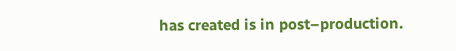has created is in post–production.